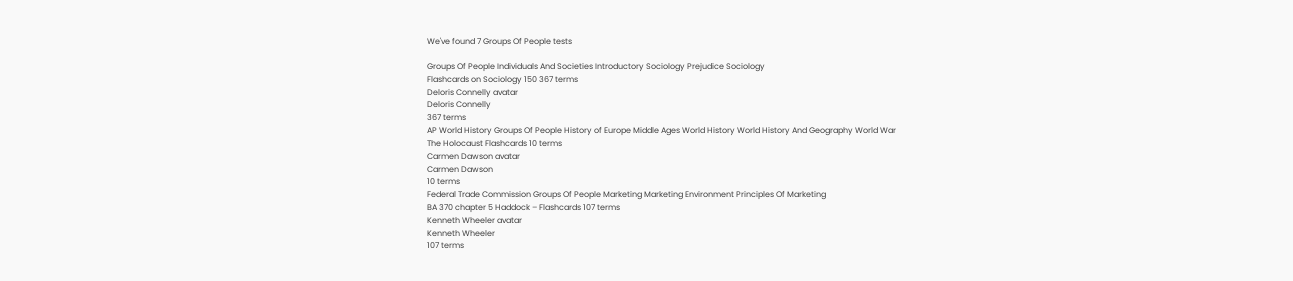We've found 7 Groups Of People tests

Groups Of People Individuals And Societies Introductory Sociology Prejudice Sociology
Flashcards on Sociology 150 367 terms
Deloris Connelly avatar
Deloris Connelly
367 terms
AP World History Groups Of People History of Europe Middle Ages World History World History And Geography World War
The Holocaust Flashcards 10 terms
Carmen Dawson avatar
Carmen Dawson
10 terms
Federal Trade Commission Groups Of People Marketing Marketing Environment Principles Of Marketing
BA 370 chapter 5 Haddock – Flashcards 107 terms
Kenneth Wheeler avatar
Kenneth Wheeler
107 terms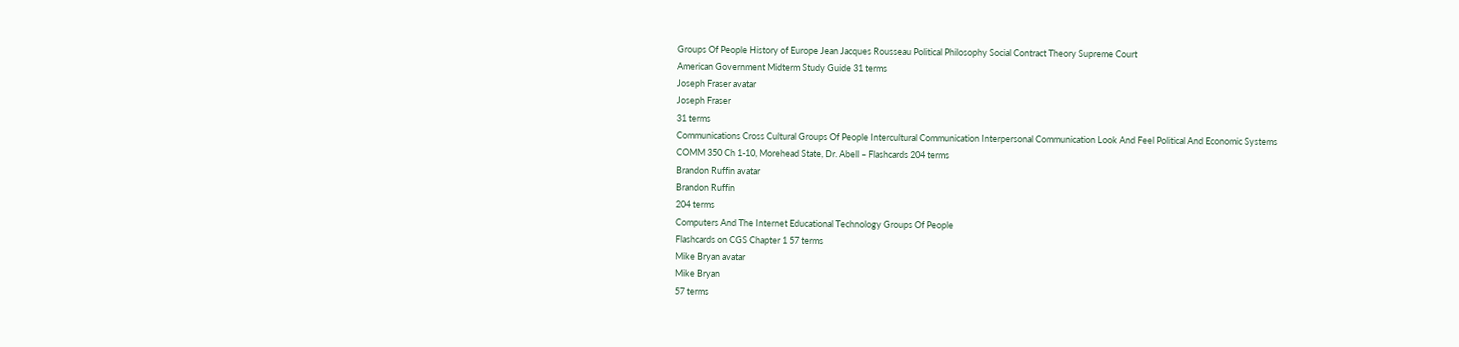Groups Of People History of Europe Jean Jacques Rousseau Political Philosophy Social Contract Theory Supreme Court
American Government Midterm Study Guide 31 terms
Joseph Fraser avatar
Joseph Fraser
31 terms
Communications Cross Cultural Groups Of People Intercultural Communication Interpersonal Communication Look And Feel Political And Economic Systems
COMM 350 Ch 1-10, Morehead State, Dr. Abell – Flashcards 204 terms
Brandon Ruffin avatar
Brandon Ruffin
204 terms
Computers And The Internet Educational Technology Groups Of People
Flashcards on CGS Chapter 1 57 terms
Mike Bryan avatar
Mike Bryan
57 terms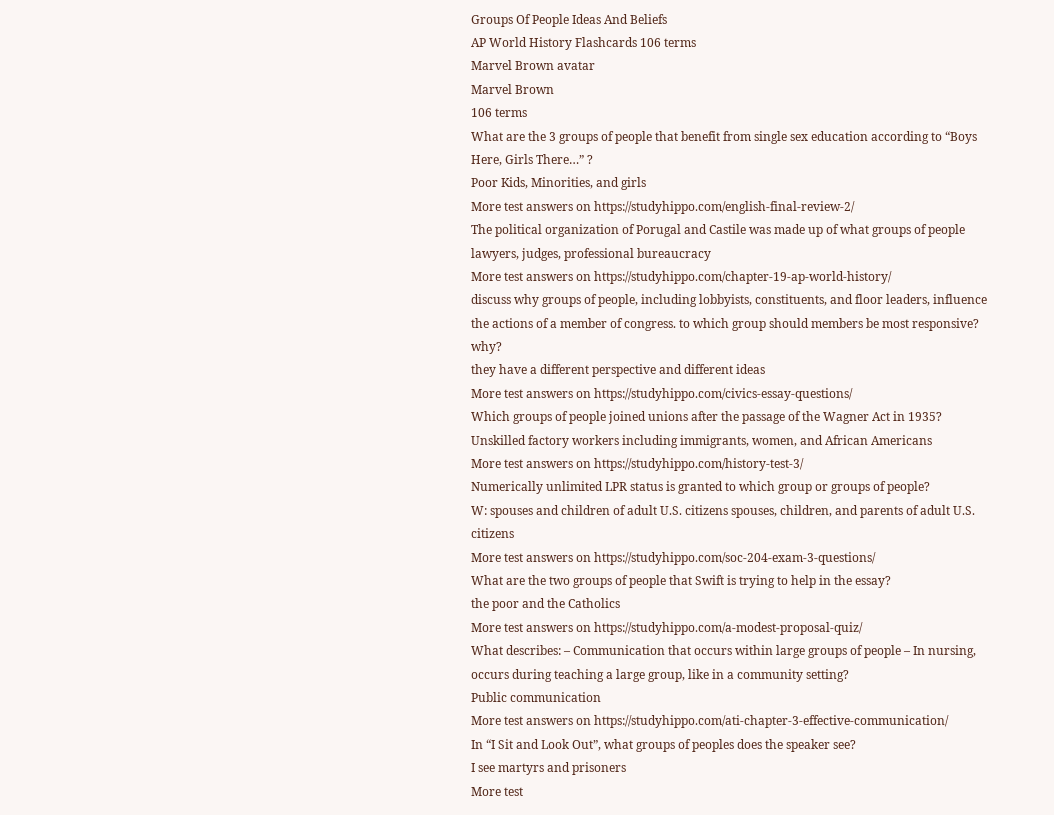Groups Of People Ideas And Beliefs
AP World History Flashcards 106 terms
Marvel Brown avatar
Marvel Brown
106 terms
What are the 3 groups of people that benefit from single sex education according to “Boys Here, Girls There…” ?
Poor Kids, Minorities, and girls
More test answers on https://studyhippo.com/english-final-review-2/
The political organization of Porugal and Castile was made up of what groups of people
lawyers, judges, professional bureaucracy
More test answers on https://studyhippo.com/chapter-19-ap-world-history/
discuss why groups of people, including lobbyists, constituents, and floor leaders, influence the actions of a member of congress. to which group should members be most responsive? why?
they have a different perspective and different ideas
More test answers on https://studyhippo.com/civics-essay-questions/
Which groups of people joined unions after the passage of the Wagner Act in 1935?
Unskilled factory workers including immigrants, women, and African Americans
More test answers on https://studyhippo.com/history-test-3/
Numerically unlimited LPR status is granted to which group or groups of people?
W: spouses and children of adult U.S. citizens spouses, children, and parents of adult U.S. citizens
More test answers on https://studyhippo.com/soc-204-exam-3-questions/
What are the two groups of people that Swift is trying to help in the essay?
the poor and the Catholics
More test answers on https://studyhippo.com/a-modest-proposal-quiz/
What describes: – Communication that occurs within large groups of people – In nursing, occurs during teaching a large group, like in a community setting?
Public communication
More test answers on https://studyhippo.com/ati-chapter-3-effective-communication/
In “I Sit and Look Out”, what groups of peoples does the speaker see?
I see martyrs and prisoners
More test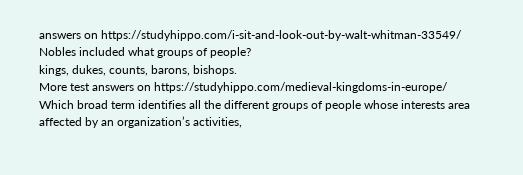answers on https://studyhippo.com/i-sit-and-look-out-by-walt-whitman-33549/
Nobles included what groups of people?
kings, dukes, counts, barons, bishops.
More test answers on https://studyhippo.com/medieval-kingdoms-in-europe/
Which broad term identifies all the different groups of people whose interests area affected by an organization’s activities,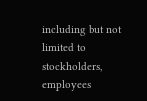including but not limited to stockholders, employees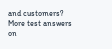and customers?
More test answers on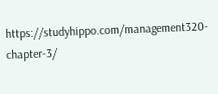https://studyhippo.com/management320-chapter-3/